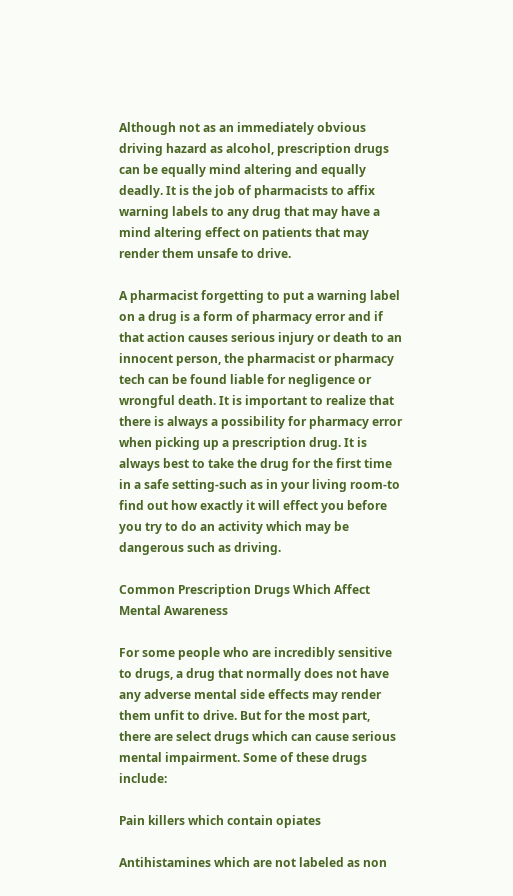Although not as an immediately obvious driving hazard as alcohol, prescription drugs can be equally mind altering and equally deadly. It is the job of pharmacists to affix warning labels to any drug that may have a mind altering effect on patients that may render them unsafe to drive.

A pharmacist forgetting to put a warning label on a drug is a form of pharmacy error and if that action causes serious injury or death to an innocent person, the pharmacist or pharmacy tech can be found liable for negligence or wrongful death. It is important to realize that there is always a possibility for pharmacy error when picking up a prescription drug. It is always best to take the drug for the first time in a safe setting-such as in your living room-to find out how exactly it will effect you before you try to do an activity which may be dangerous such as driving.

Common Prescription Drugs Which Affect Mental Awareness

For some people who are incredibly sensitive to drugs, a drug that normally does not have any adverse mental side effects may render them unfit to drive. But for the most part, there are select drugs which can cause serious mental impairment. Some of these drugs include:

Pain killers which contain opiates

Antihistamines which are not labeled as non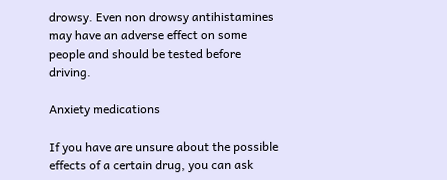drowsy. Even non drowsy antihistamines may have an adverse effect on some people and should be tested before driving.

Anxiety medications

If you have are unsure about the possible effects of a certain drug, you can ask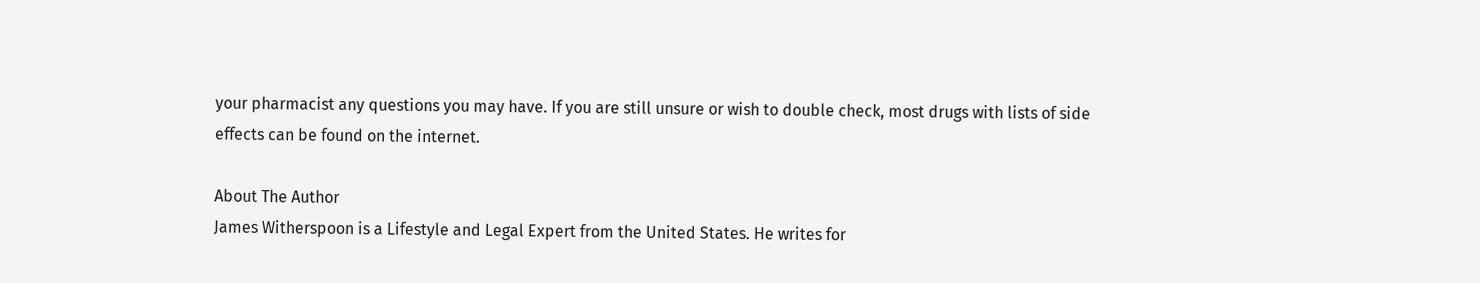your pharmacist any questions you may have. If you are still unsure or wish to double check, most drugs with lists of side effects can be found on the internet.

About The Author
James Witherspoon is a Lifestyle and Legal Expert from the United States. He writes for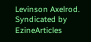Levinson Axelrod.
Syndicated by EzineArticles